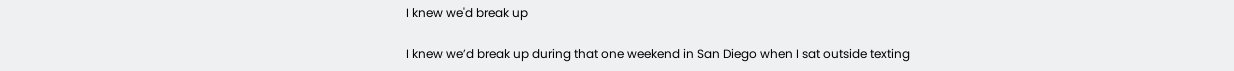I knew we'd break up

I knew we’d break up during that one weekend in San Diego when I sat outside texting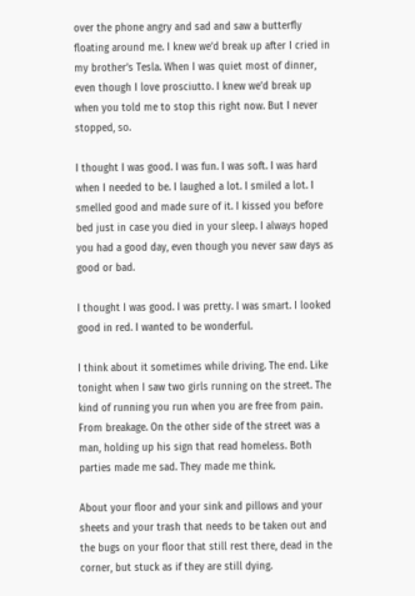over the phone angry and sad and saw a butterfly floating around me. I knew we’d break up after I cried in my brother’s Tesla. When I was quiet most of dinner, even though I love prosciutto. I knew we’d break up when you told me to stop this right now. But I never stopped, so.

I thought I was good. I was fun. I was soft. I was hard when I needed to be. I laughed a lot. I smiled a lot. I smelled good and made sure of it. I kissed you before bed just in case you died in your sleep. I always hoped you had a good day, even though you never saw days as good or bad.

I thought I was good. I was pretty. I was smart. I looked good in red. I wanted to be wonderful.

I think about it sometimes while driving. The end. Like tonight when I saw two girls running on the street. The kind of running you run when you are free from pain. From breakage. On the other side of the street was a man, holding up his sign that read homeless. Both parties made me sad. They made me think.

About your floor and your sink and pillows and your sheets and your trash that needs to be taken out and the bugs on your floor that still rest there, dead in the corner, but stuck as if they are still dying.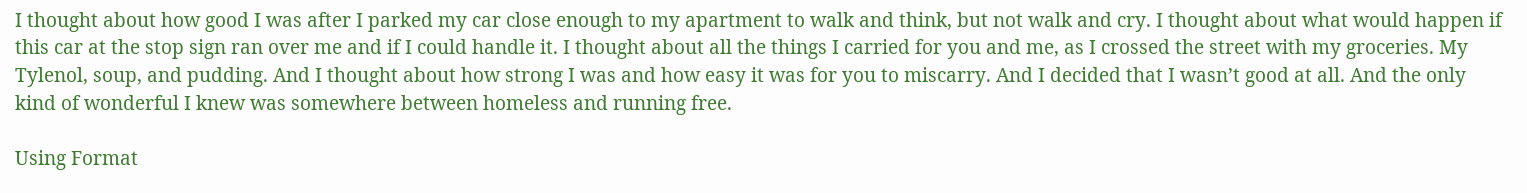I thought about how good I was after I parked my car close enough to my apartment to walk and think, but not walk and cry. I thought about what would happen if this car at the stop sign ran over me and if I could handle it. I thought about all the things I carried for you and me, as I crossed the street with my groceries. My Tylenol, soup, and pudding. And I thought about how strong I was and how easy it was for you to miscarry. And I decided that I wasn’t good at all. And the only kind of wonderful I knew was somewhere between homeless and running free.

Using Format